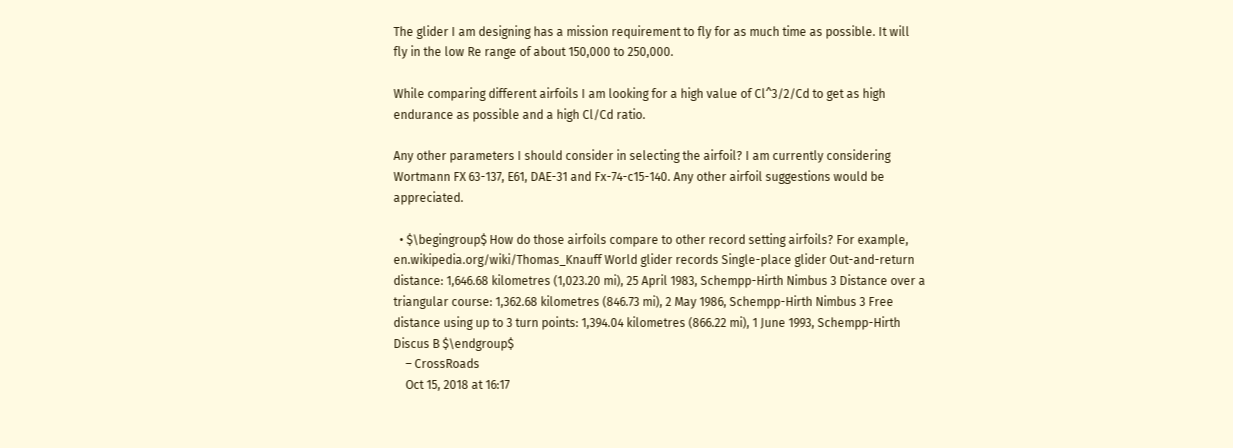The glider I am designing has a mission requirement to fly for as much time as possible. It will fly in the low Re range of about 150,000 to 250,000.

While comparing different airfoils I am looking for a high value of Cl^3/2/Cd to get as high endurance as possible and a high Cl/Cd ratio.

Any other parameters I should consider in selecting the airfoil? I am currently considering Wortmann FX 63-137, E61, DAE-31 and Fx-74-c15-140. Any other airfoil suggestions would be appreciated.

  • $\begingroup$ How do those airfoils compare to other record setting airfoils? For example, en.wikipedia.org/wiki/Thomas_Knauff World glider records Single-place glider Out-and-return distance: 1,646.68 kilometres (1,023.20 mi), 25 April 1983, Schempp-Hirth Nimbus 3 Distance over a triangular course: 1,362.68 kilometres (846.73 mi), 2 May 1986, Schempp-Hirth Nimbus 3 Free distance using up to 3 turn points: 1,394.04 kilometres (866.22 mi), 1 June 1993, Schempp-Hirth Discus B $\endgroup$
    – CrossRoads
    Oct 15, 2018 at 16:17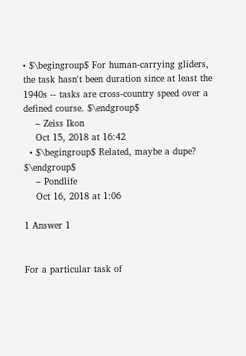• $\begingroup$ For human-carrying gliders, the task hasn't been duration since at least the 1940s -- tasks are cross-country speed over a defined course. $\endgroup$
    – Zeiss Ikon
    Oct 15, 2018 at 16:42
  • $\begingroup$ Related, maybe a dupe? $\endgroup$
    – Pondlife
    Oct 16, 2018 at 1:06

1 Answer 1


For a particular task of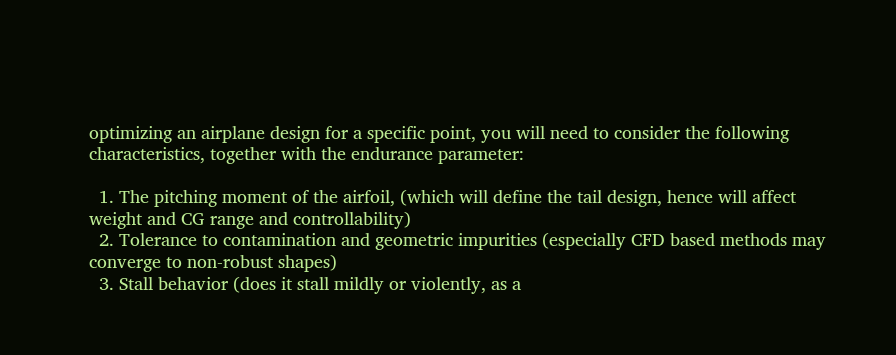optimizing an airplane design for a specific point, you will need to consider the following characteristics, together with the endurance parameter:

  1. The pitching moment of the airfoil, (which will define the tail design, hence will affect weight and CG range and controllability)
  2. Tolerance to contamination and geometric impurities (especially CFD based methods may converge to non-robust shapes)
  3. Stall behavior (does it stall mildly or violently, as a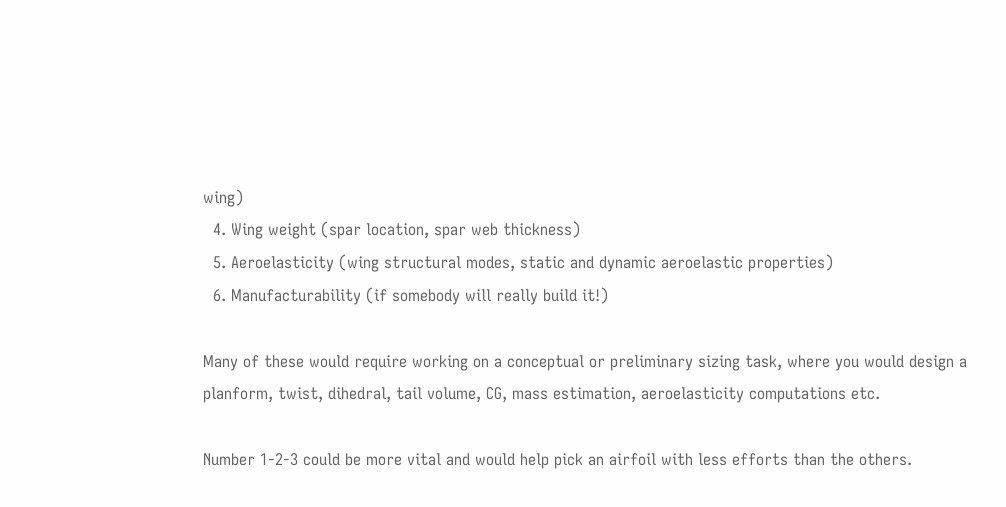wing)
  4. Wing weight (spar location, spar web thickness)
  5. Aeroelasticity (wing structural modes, static and dynamic aeroelastic properties)
  6. Manufacturability (if somebody will really build it!)

Many of these would require working on a conceptual or preliminary sizing task, where you would design a planform, twist, dihedral, tail volume, CG, mass estimation, aeroelasticity computations etc.

Number 1-2-3 could be more vital and would help pick an airfoil with less efforts than the others.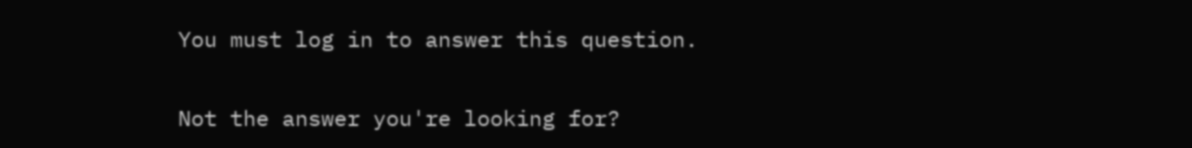You must log in to answer this question.

Not the answer you're looking for?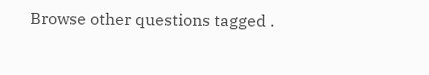Browse other questions tagged .